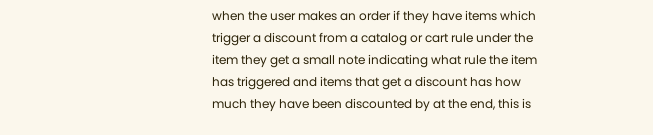when the user makes an order if they have items which trigger a discount from a catalog or cart rule under the item they get a small note indicating what rule the item has triggered and items that get a discount has how much they have been discounted by at the end, this is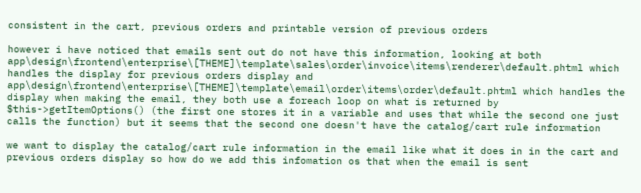consistent in the cart, previous orders and printable version of previous orders

however i have noticed that emails sent out do not have this information, looking at both app\design\frontend\enterprise\[THEME]\template\sales\order\invoice\items\renderer\default.phtml which handles the display for previous orders display and app\design\frontend\enterprise\[THEME]\template\email\order\items\order\default.phtml which handles the display when making the email, they both use a foreach loop on what is returned by $this->getItemOptions() (the first one stores it in a variable and uses that while the second one just calls the function) but it seems that the second one doesn't have the catalog/cart rule information

we want to display the catalog/cart rule information in the email like what it does in in the cart and previous orders display so how do we add this infomation os that when the email is sent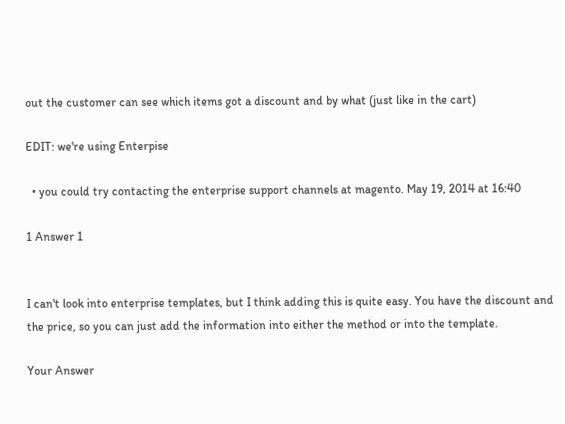out the customer can see which items got a discount and by what (just like in the cart)

EDIT: we're using Enterpise

  • you could try contacting the enterprise support channels at magento. May 19, 2014 at 16:40

1 Answer 1


I can't look into enterprise templates, but I think adding this is quite easy. You have the discount and the price, so you can just add the information into either the method or into the template.

Your Answer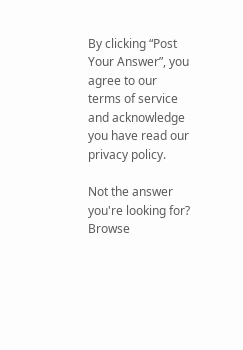By clicking “Post Your Answer”, you agree to our terms of service and acknowledge you have read our privacy policy.

Not the answer you're looking for? Browse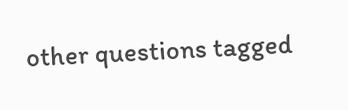other questions tagged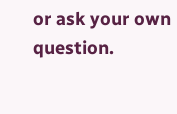or ask your own question.